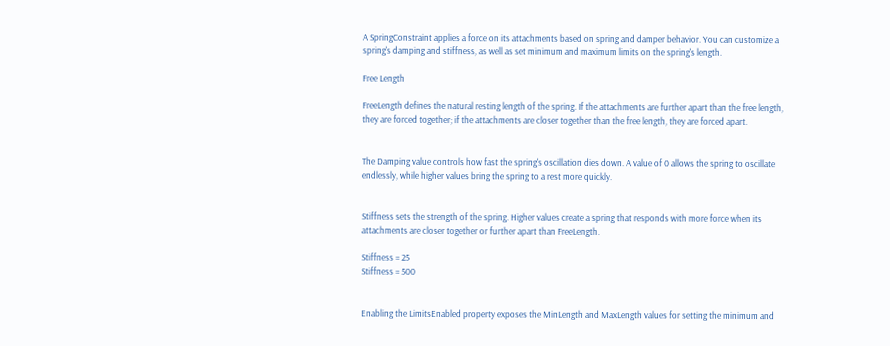A SpringConstraint applies a force on its attachments based on spring and damper behavior. You can customize a spring's damping and stiffness, as well as set minimum and maximum limits on the spring's length.

Free Length

FreeLength defines the natural resting length of the spring. If the attachments are further apart than the free length, they are forced together; if the attachments are closer together than the free length, they are forced apart.


The Damping value controls how fast the spring's oscillation dies down. A value of 0 allows the spring to oscillate endlessly, while higher values bring the spring to a rest more quickly.


Stiffness sets the strength of the spring. Higher values create a spring that responds with more force when its attachments are closer together or further apart than FreeLength.

Stiffness = 25
Stiffness = 500


Enabling the LimitsEnabled property exposes the MinLength and MaxLength values for setting the minimum and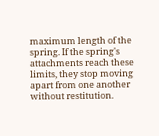maximum length of the spring. If the spring's attachments reach these limits, they stop moving apart from one another without restitution.